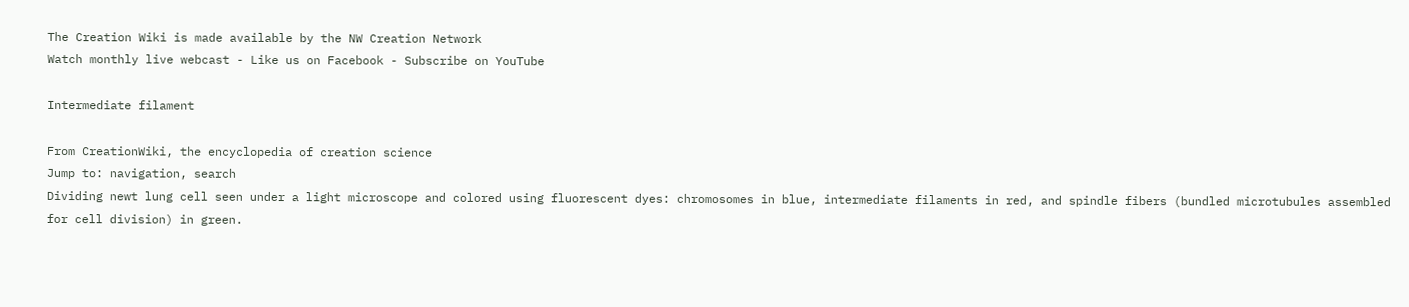The Creation Wiki is made available by the NW Creation Network
Watch monthly live webcast - Like us on Facebook - Subscribe on YouTube

Intermediate filament

From CreationWiki, the encyclopedia of creation science
Jump to: navigation, search
Dividing newt lung cell seen under a light microscope and colored using fluorescent dyes: chromosomes in blue, intermediate filaments in red, and spindle fibers (bundled microtubules assembled for cell division) in green.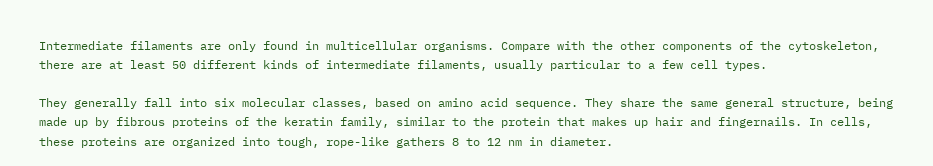Intermediate filaments are only found in multicellular organisms. Compare with the other components of the cytoskeleton, there are at least 50 different kinds of intermediate filaments, usually particular to a few cell types.

They generally fall into six molecular classes, based on amino acid sequence. They share the same general structure, being made up by fibrous proteins of the keratin family, similar to the protein that makes up hair and fingernails. In cells, these proteins are organized into tough, rope-like gathers 8 to 12 nm in diameter.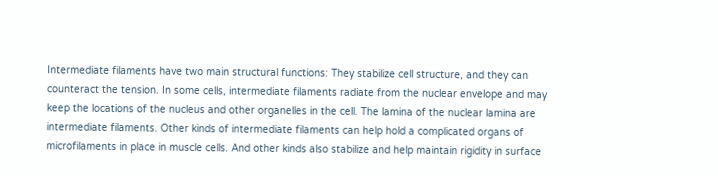Intermediate filaments have two main structural functions: They stabilize cell structure, and they can counteract the tension. In some cells, intermediate filaments radiate from the nuclear envelope and may keep the locations of the nucleus and other organelles in the cell. The lamina of the nuclear lamina are intermediate filaments. Other kinds of intermediate filaments can help hold a complicated organs of microfilaments in place in muscle cells. And other kinds also stabilize and help maintain rigidity in surface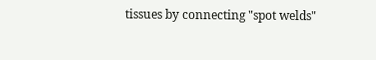tissues by connecting "spot welds"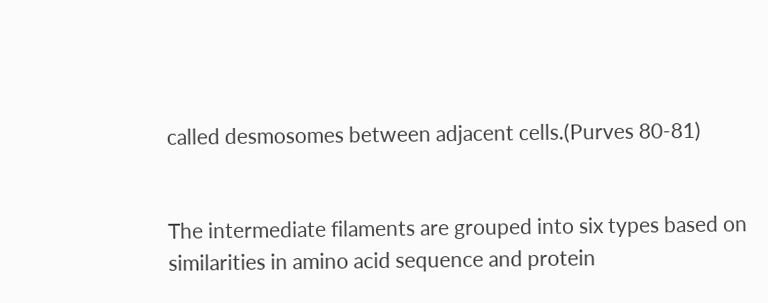called desmosomes between adjacent cells.(Purves 80-81)


The intermediate filaments are grouped into six types based on similarities in amino acid sequence and protein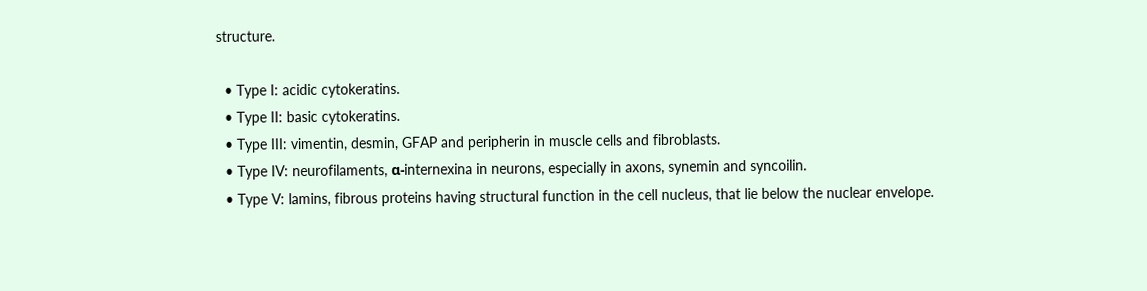structure.

  • Type I: acidic cytokeratins.
  • Type II: basic cytokeratins.
  • Type III: vimentin, desmin, GFAP and peripherin in muscle cells and fibroblasts.
  • Type IV: neurofilaments, α-internexina in neurons, especially in axons, synemin and syncoilin.
  • Type V: lamins, fibrous proteins having structural function in the cell nucleus, that lie below the nuclear envelope.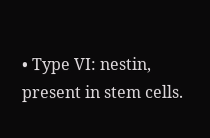• Type VI: nestin, present in stem cells.